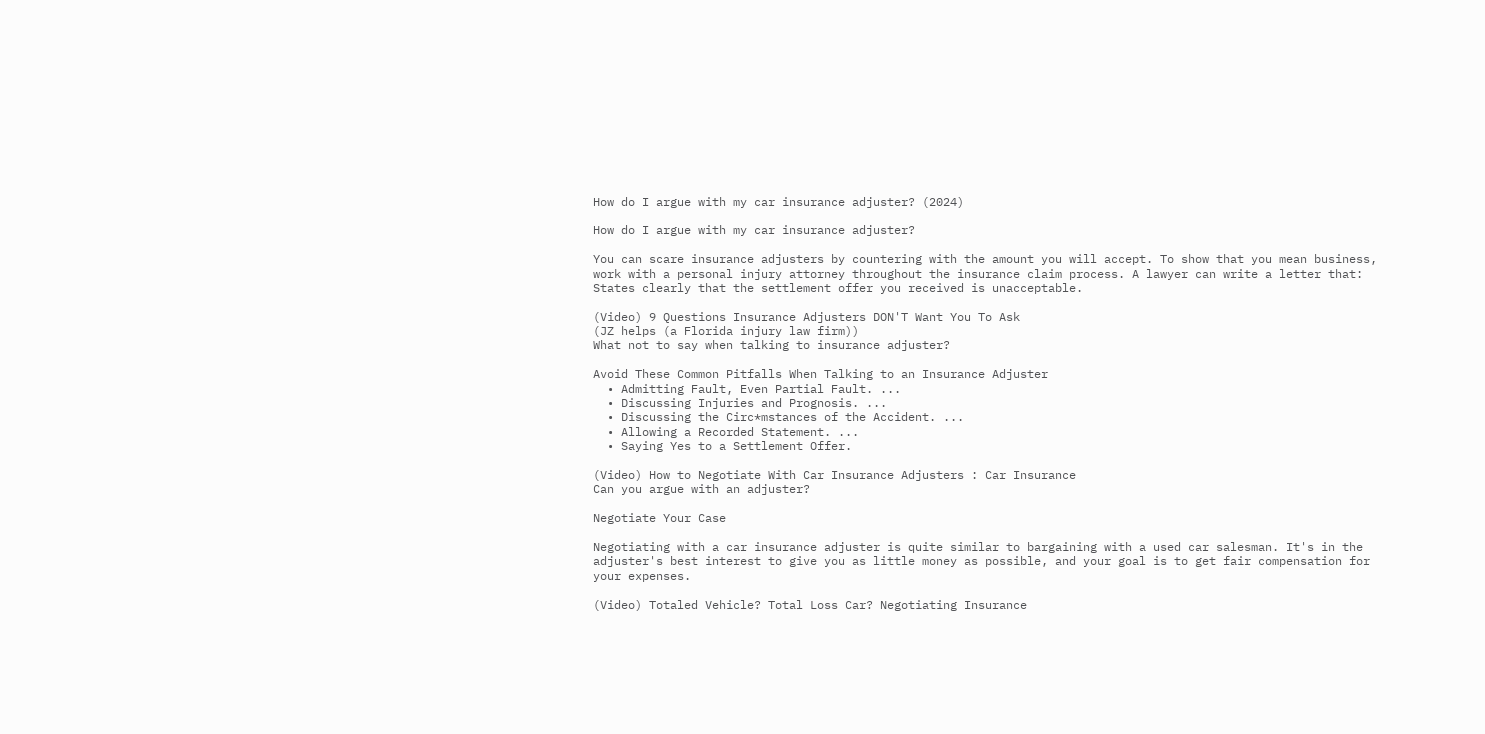How do I argue with my car insurance adjuster? (2024)

How do I argue with my car insurance adjuster?

You can scare insurance adjusters by countering with the amount you will accept. To show that you mean business, work with a personal injury attorney throughout the insurance claim process. A lawyer can write a letter that: States clearly that the settlement offer you received is unacceptable.

(Video) 9 Questions Insurance Adjusters DON'T Want You To Ask
(JZ helps (a Florida injury law firm))
What not to say when talking to insurance adjuster?

Avoid These Common Pitfalls When Talking to an Insurance Adjuster
  • Admitting Fault, Even Partial Fault. ...
  • Discussing Injuries and Prognosis. ...
  • Discussing the Circ*mstances of the Accident. ...
  • Allowing a Recorded Statement. ...
  • Saying Yes to a Settlement Offer.

(Video) How to Negotiate With Car Insurance Adjusters : Car Insurance
Can you argue with an adjuster?

Negotiate Your Case

Negotiating with a car insurance adjuster is quite similar to bargaining with a used car salesman. It's in the adjuster's best interest to give you as little money as possible, and your goal is to get fair compensation for your expenses.

(Video) Totaled Vehicle? Total Loss Car? Negotiating Insurance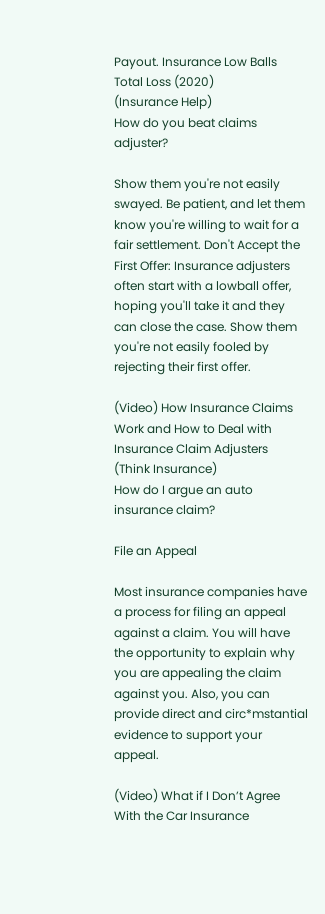Payout. Insurance Low Balls Total Loss (2020)
(Insurance Help)
How do you beat claims adjuster?

Show them you're not easily swayed. Be patient, and let them know you're willing to wait for a fair settlement. Don't Accept the First Offer: Insurance adjusters often start with a lowball offer, hoping you'll take it and they can close the case. Show them you're not easily fooled by rejecting their first offer.

(Video) How Insurance Claims Work and How to Deal with Insurance Claim Adjusters
(Think Insurance)
How do I argue an auto insurance claim?

File an Appeal

Most insurance companies have a process for filing an appeal against a claim. You will have the opportunity to explain why you are appealing the claim against you. Also, you can provide direct and circ*mstantial evidence to support your appeal.

(Video) What if I Don’t Agree With the Car Insurance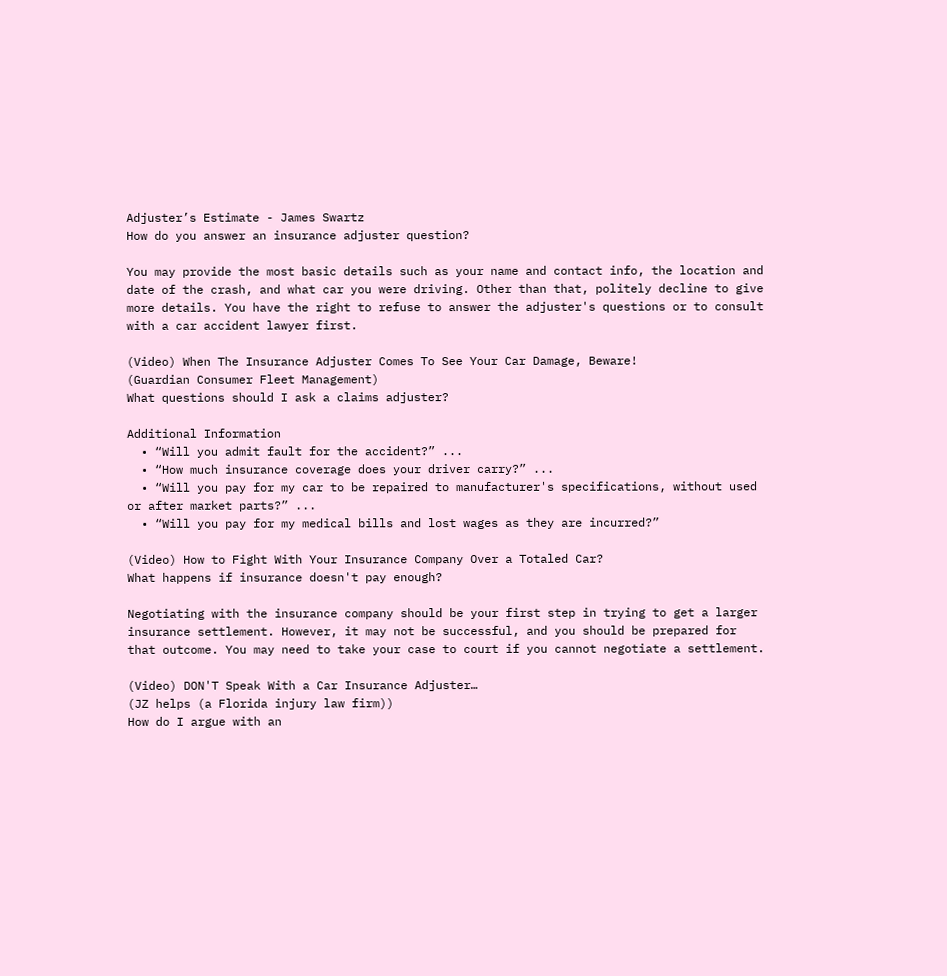Adjuster’s Estimate - James Swartz
How do you answer an insurance adjuster question?

You may provide the most basic details such as your name and contact info, the location and date of the crash, and what car you were driving. Other than that, politely decline to give more details. You have the right to refuse to answer the adjuster's questions or to consult with a car accident lawyer first.

(Video) When The Insurance Adjuster Comes To See Your Car Damage, Beware!
(Guardian Consumer Fleet Management)
What questions should I ask a claims adjuster?

Additional Information
  • “Will you admit fault for the accident?” ...
  • “How much insurance coverage does your driver carry?” ...
  • “Will you pay for my car to be repaired to manufacturer's specifications, without used or after market parts?” ...
  • “Will you pay for my medical bills and lost wages as they are incurred?”

(Video) How to Fight With Your Insurance Company Over a Totaled Car?
What happens if insurance doesn't pay enough?

Negotiating with the insurance company should be your first step in trying to get a larger insurance settlement. However, it may not be successful, and you should be prepared for that outcome. You may need to take your case to court if you cannot negotiate a settlement.

(Video) DON'T Speak With a Car Insurance Adjuster…
(JZ helps (a Florida injury law firm))
How do I argue with an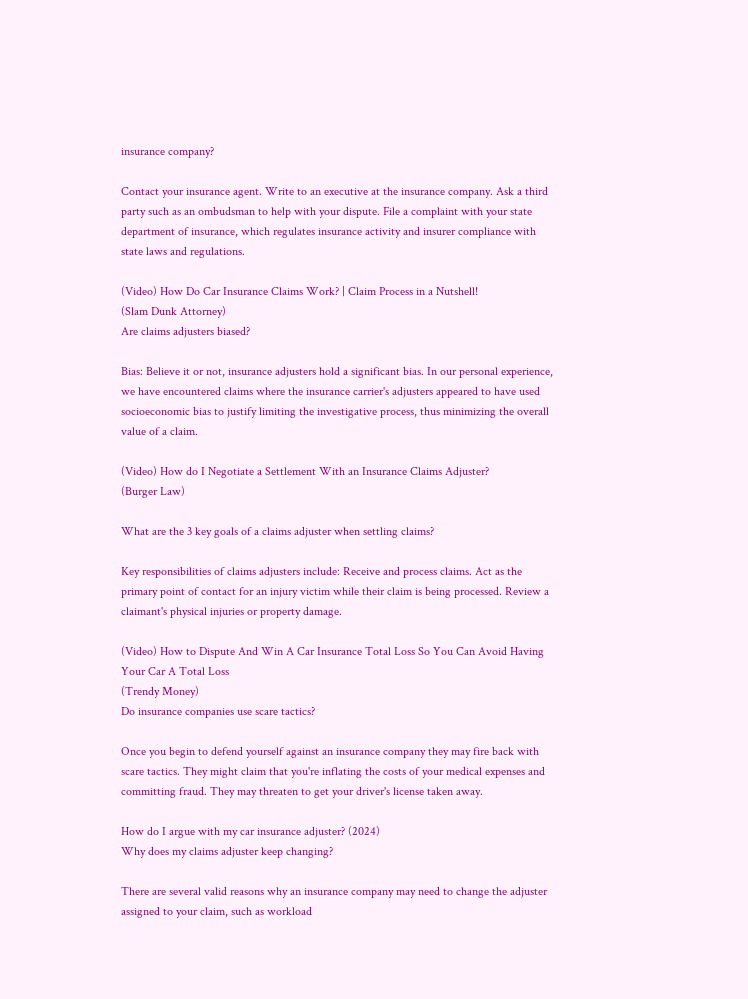insurance company?

Contact your insurance agent. Write to an executive at the insurance company. Ask a third party such as an ombudsman to help with your dispute. File a complaint with your state department of insurance, which regulates insurance activity and insurer compliance with state laws and regulations.

(Video) How Do Car Insurance Claims Work? | Claim Process in a Nutshell!
(Slam Dunk Attorney)
Are claims adjusters biased?

Bias: Believe it or not, insurance adjusters hold a significant bias. In our personal experience, we have encountered claims where the insurance carrier's adjusters appeared to have used socioeconomic bias to justify limiting the investigative process, thus minimizing the overall value of a claim.

(Video) How do I Negotiate a Settlement With an Insurance Claims Adjuster?
(Burger Law)

What are the 3 key goals of a claims adjuster when settling claims?

Key responsibilities of claims adjusters include: Receive and process claims. Act as the primary point of contact for an injury victim while their claim is being processed. Review a claimant's physical injuries or property damage.

(Video) How to Dispute And Win A Car Insurance Total Loss So You Can Avoid Having Your Car A Total Loss
(Trendy Money)
Do insurance companies use scare tactics?

Once you begin to defend yourself against an insurance company they may fire back with scare tactics. They might claim that you're inflating the costs of your medical expenses and committing fraud. They may threaten to get your driver's license taken away.

How do I argue with my car insurance adjuster? (2024)
Why does my claims adjuster keep changing?

There are several valid reasons why an insurance company may need to change the adjuster assigned to your claim, such as workload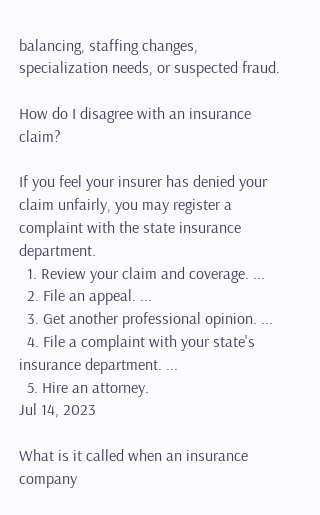balancing, staffing changes, specialization needs, or suspected fraud.

How do I disagree with an insurance claim?

If you feel your insurer has denied your claim unfairly, you may register a complaint with the state insurance department.
  1. Review your claim and coverage. ...
  2. File an appeal. ...
  3. Get another professional opinion. ...
  4. File a complaint with your state's insurance department. ...
  5. Hire an attorney.
Jul 14, 2023

What is it called when an insurance company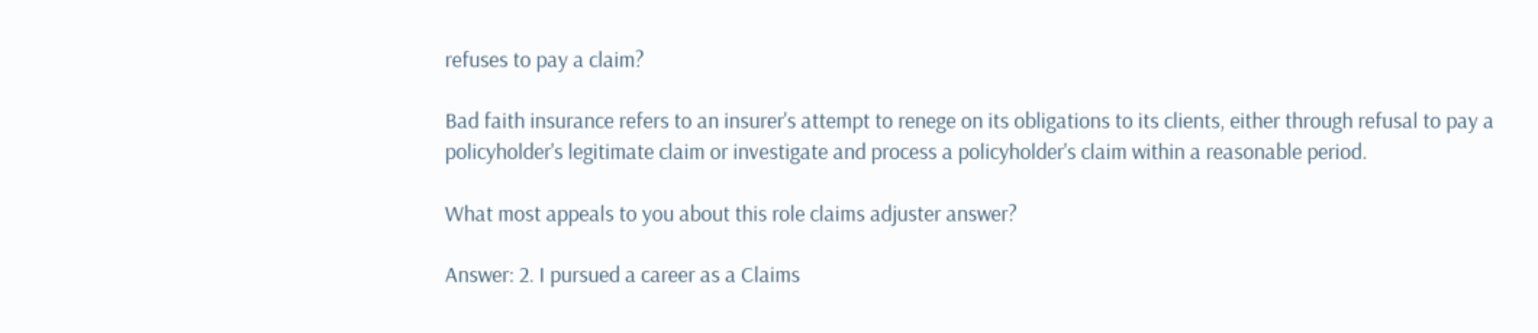refuses to pay a claim?

Bad faith insurance refers to an insurer's attempt to renege on its obligations to its clients, either through refusal to pay a policyholder's legitimate claim or investigate and process a policyholder's claim within a reasonable period.

What most appeals to you about this role claims adjuster answer?

Answer: 2. I pursued a career as a Claims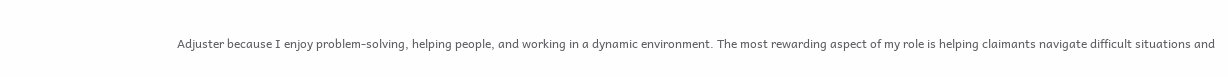Adjuster because I enjoy problem-solving, helping people, and working in a dynamic environment. The most rewarding aspect of my role is helping claimants navigate difficult situations and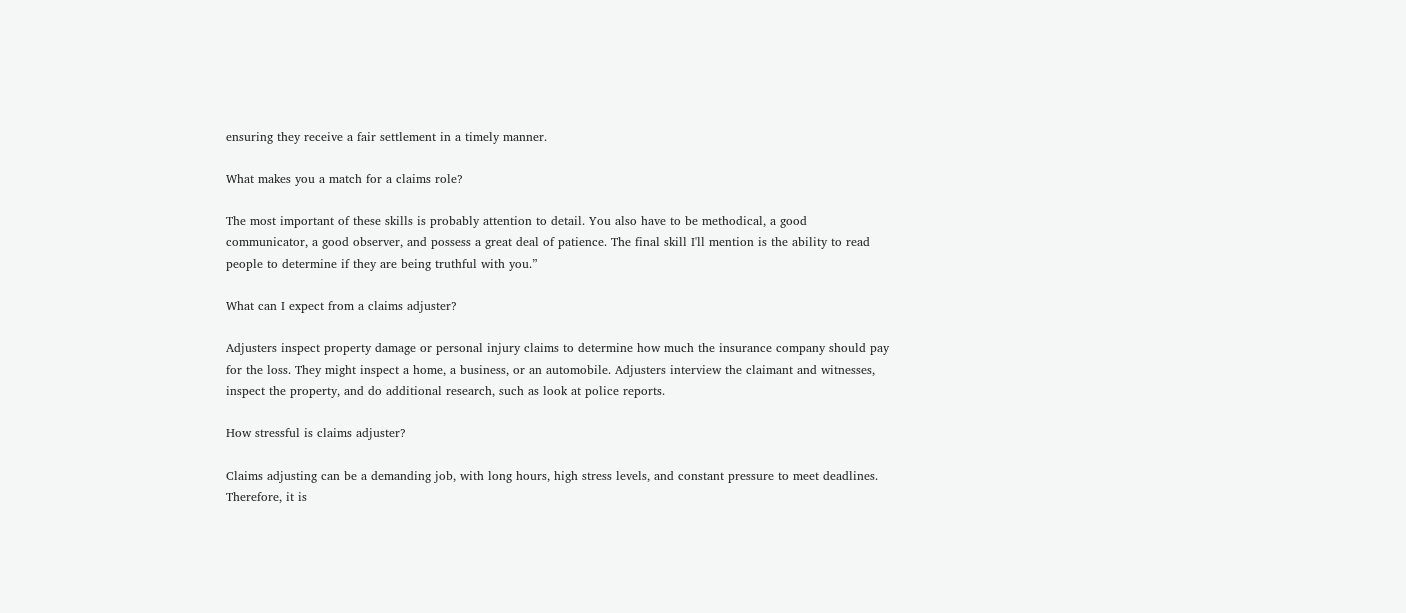ensuring they receive a fair settlement in a timely manner.

What makes you a match for a claims role?

The most important of these skills is probably attention to detail. You also have to be methodical, a good communicator, a good observer, and possess a great deal of patience. The final skill I'll mention is the ability to read people to determine if they are being truthful with you.”

What can I expect from a claims adjuster?

Adjusters inspect property damage or personal injury claims to determine how much the insurance company should pay for the loss. They might inspect a home, a business, or an automobile. Adjusters interview the claimant and witnesses, inspect the property, and do additional research, such as look at police reports.

How stressful is claims adjuster?

Claims adjusting can be a demanding job, with long hours, high stress levels, and constant pressure to meet deadlines. Therefore, it is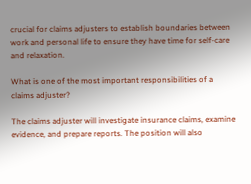crucial for claims adjusters to establish boundaries between work and personal life to ensure they have time for self-care and relaxation.

What is one of the most important responsibilities of a claims adjuster?

The claims adjuster will investigate insurance claims, examine evidence, and prepare reports. The position will also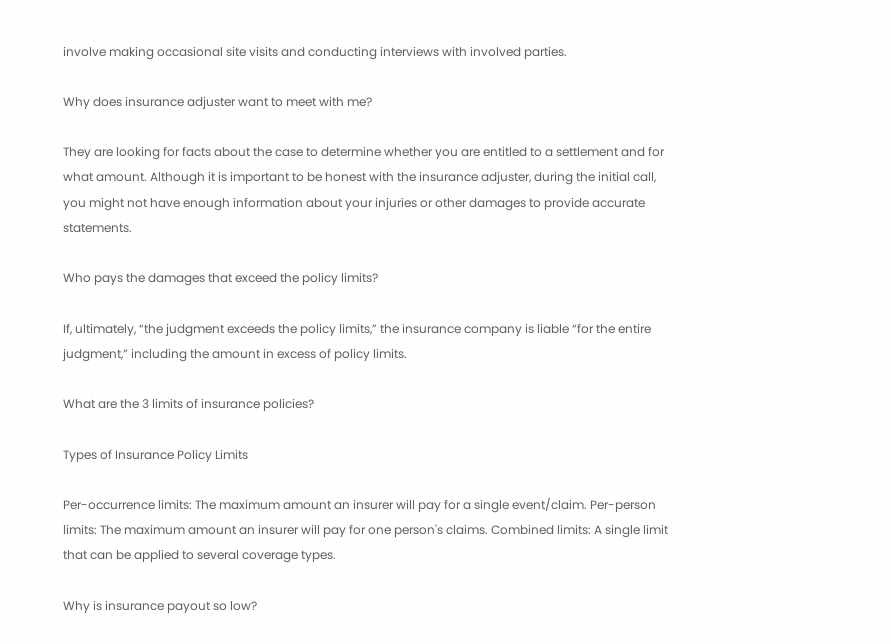involve making occasional site visits and conducting interviews with involved parties.

Why does insurance adjuster want to meet with me?

They are looking for facts about the case to determine whether you are entitled to a settlement and for what amount. Although it is important to be honest with the insurance adjuster, during the initial call, you might not have enough information about your injuries or other damages to provide accurate statements.

Who pays the damages that exceed the policy limits?

If, ultimately, “the judgment exceeds the policy limits,” the insurance company is liable “for the entire judgment,” including the amount in excess of policy limits.

What are the 3 limits of insurance policies?

Types of Insurance Policy Limits

Per-occurrence limits: The maximum amount an insurer will pay for a single event/claim. Per-person limits: The maximum amount an insurer will pay for one person's claims. Combined limits: A single limit that can be applied to several coverage types.

Why is insurance payout so low?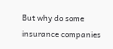But why do some insurance companies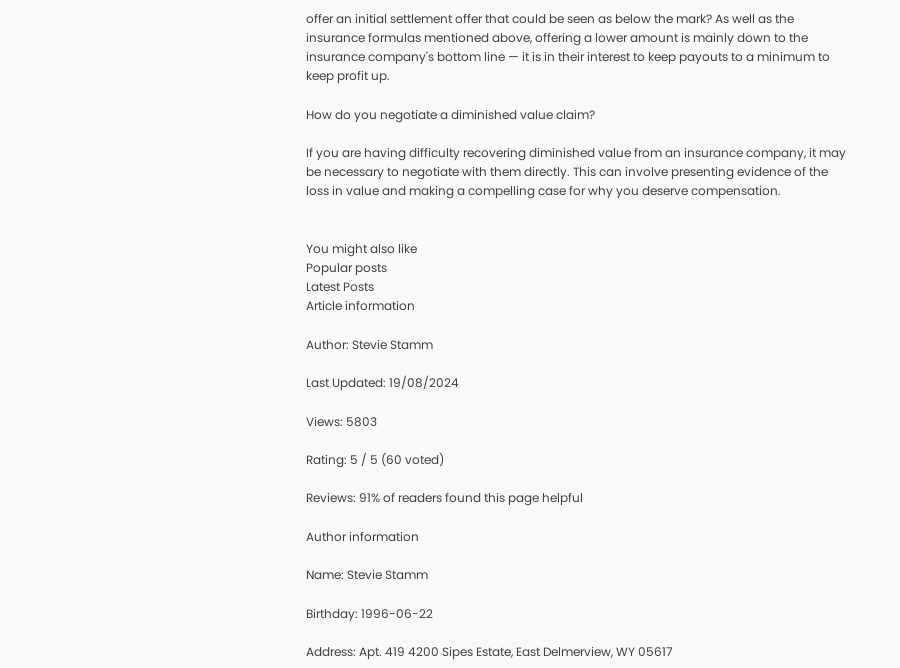offer an initial settlement offer that could be seen as below the mark? As well as the insurance formulas mentioned above, offering a lower amount is mainly down to the insurance company's bottom line — it is in their interest to keep payouts to a minimum to keep profit up.

How do you negotiate a diminished value claim?

If you are having difficulty recovering diminished value from an insurance company, it may be necessary to negotiate with them directly. This can involve presenting evidence of the loss in value and making a compelling case for why you deserve compensation.


You might also like
Popular posts
Latest Posts
Article information

Author: Stevie Stamm

Last Updated: 19/08/2024

Views: 5803

Rating: 5 / 5 (60 voted)

Reviews: 91% of readers found this page helpful

Author information

Name: Stevie Stamm

Birthday: 1996-06-22

Address: Apt. 419 4200 Sipes Estate, East Delmerview, WY 05617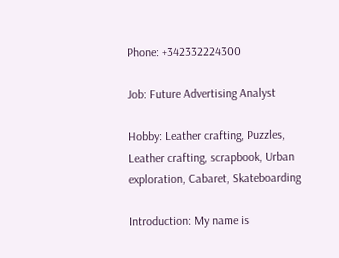Phone: +342332224300

Job: Future Advertising Analyst

Hobby: Leather crafting, Puzzles, Leather crafting, scrapbook, Urban exploration, Cabaret, Skateboarding

Introduction: My name is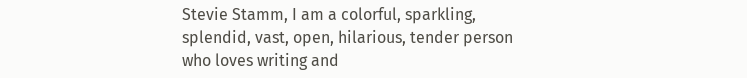Stevie Stamm, I am a colorful, sparkling, splendid, vast, open, hilarious, tender person who loves writing and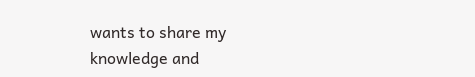wants to share my knowledge and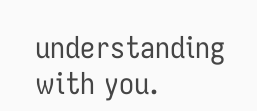understanding with you.